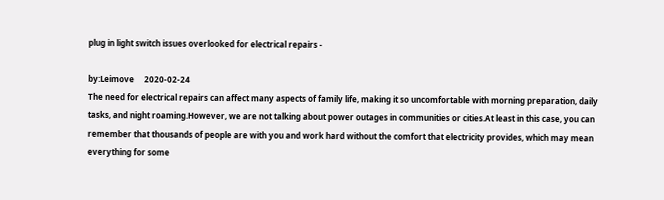plug in light switch issues overlooked for electrical repairs -

by:Leimove     2020-02-24
The need for electrical repairs can affect many aspects of family life, making it so uncomfortable with morning preparation, daily tasks, and night roaming.However, we are not talking about power outages in communities or cities.At least in this case, you can remember that thousands of people are with you and work hard without the comfort that electricity provides, which may mean everything for some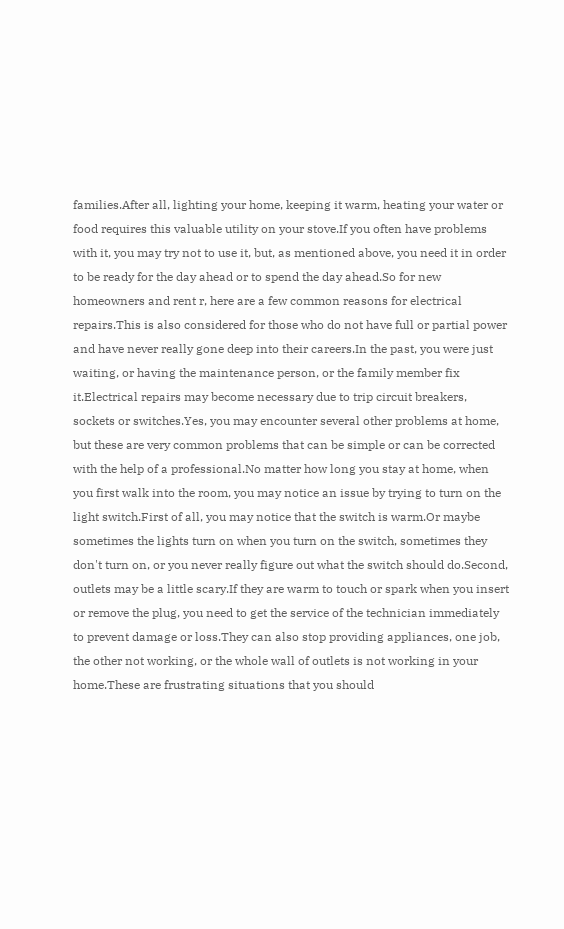families.After all, lighting your home, keeping it warm, heating your water or food requires this valuable utility on your stove.If you often have problems with it, you may try not to use it, but, as mentioned above, you need it in order to be ready for the day ahead or to spend the day ahead.So for new homeowners and rent r, here are a few common reasons for electrical repairs.This is also considered for those who do not have full or partial power and have never really gone deep into their careers.In the past, you were just waiting, or having the maintenance person, or the family member fix it.Electrical repairs may become necessary due to trip circuit breakers, sockets or switches.Yes, you may encounter several other problems at home, but these are very common problems that can be simple or can be corrected with the help of a professional.No matter how long you stay at home, when you first walk into the room, you may notice an issue by trying to turn on the light switch.First of all, you may notice that the switch is warm.Or maybe sometimes the lights turn on when you turn on the switch, sometimes they don't turn on, or you never really figure out what the switch should do.Second, outlets may be a little scary.If they are warm to touch or spark when you insert or remove the plug, you need to get the service of the technician immediately to prevent damage or loss.They can also stop providing appliances, one job, the other not working, or the whole wall of outlets is not working in your home.These are frustrating situations that you should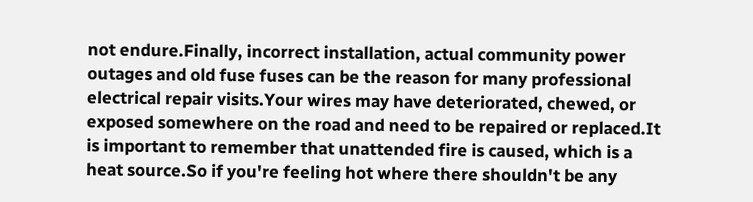not endure.Finally, incorrect installation, actual community power outages and old fuse fuses can be the reason for many professional electrical repair visits.Your wires may have deteriorated, chewed, or exposed somewhere on the road and need to be repaired or replaced.It is important to remember that unattended fire is caused, which is a heat source.So if you're feeling hot where there shouldn't be any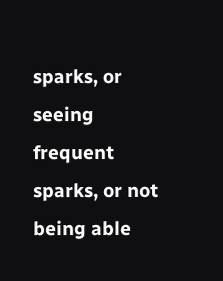sparks, or seeing frequent sparks, or not being able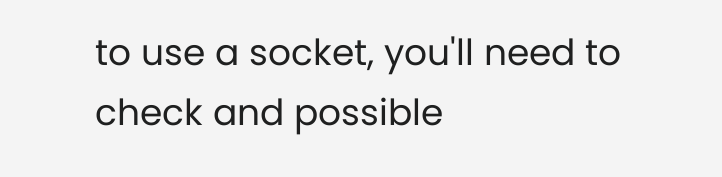to use a socket, you'll need to check and possible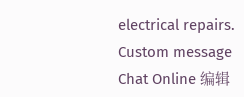electrical repairs.
Custom message
Chat Online 编辑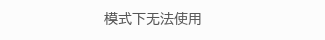模式下无法使用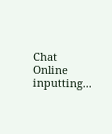Chat Online inputting...